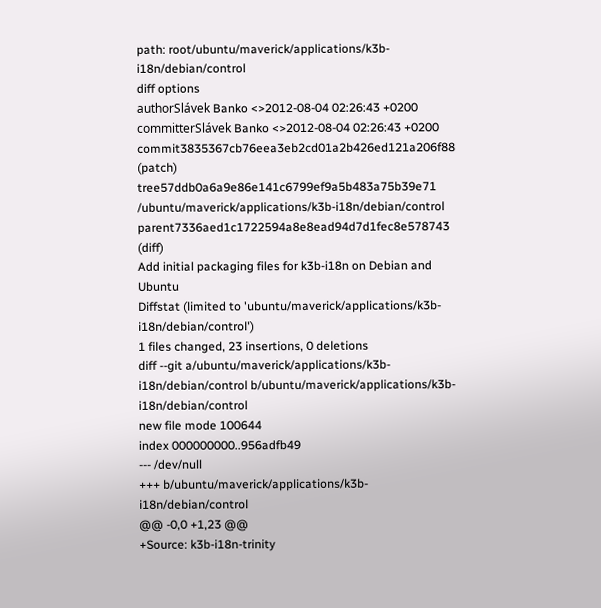path: root/ubuntu/maverick/applications/k3b-i18n/debian/control
diff options
authorSlávek Banko <>2012-08-04 02:26:43 +0200
committerSlávek Banko <>2012-08-04 02:26:43 +0200
commit3835367cb76eea3eb2cd01a2b426ed121a206f88 (patch)
tree57ddb0a6a9e86e141c6799ef9a5b483a75b39e71 /ubuntu/maverick/applications/k3b-i18n/debian/control
parent7336aed1c1722594a8e8ead94d7d1fec8e578743 (diff)
Add initial packaging files for k3b-i18n on Debian and Ubuntu
Diffstat (limited to 'ubuntu/maverick/applications/k3b-i18n/debian/control')
1 files changed, 23 insertions, 0 deletions
diff --git a/ubuntu/maverick/applications/k3b-i18n/debian/control b/ubuntu/maverick/applications/k3b-i18n/debian/control
new file mode 100644
index 000000000..956adfb49
--- /dev/null
+++ b/ubuntu/maverick/applications/k3b-i18n/debian/control
@@ -0,0 +1,23 @@
+Source: k3b-i18n-trinity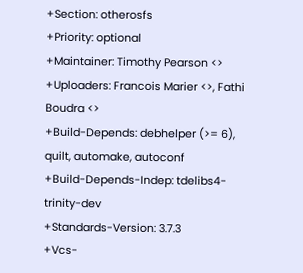+Section: otherosfs
+Priority: optional
+Maintainer: Timothy Pearson <>
+Uploaders: Francois Marier <>, Fathi Boudra <>
+Build-Depends: debhelper (>= 6), quilt, automake, autoconf
+Build-Depends-Indep: tdelibs4-trinity-dev
+Standards-Version: 3.7.3
+Vcs-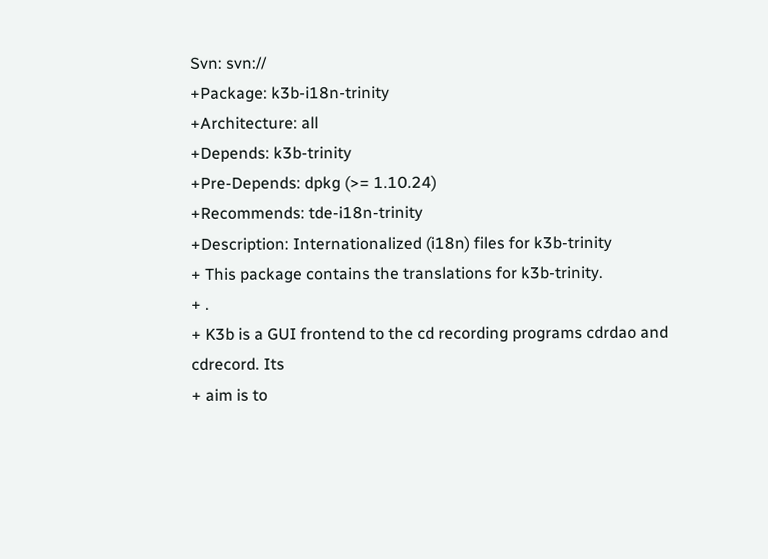Svn: svn://
+Package: k3b-i18n-trinity
+Architecture: all
+Depends: k3b-trinity
+Pre-Depends: dpkg (>= 1.10.24)
+Recommends: tde-i18n-trinity
+Description: Internationalized (i18n) files for k3b-trinity
+ This package contains the translations for k3b-trinity.
+ .
+ K3b is a GUI frontend to the cd recording programs cdrdao and cdrecord. Its
+ aim is to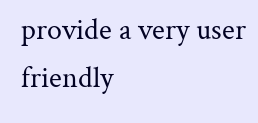provide a very user friendly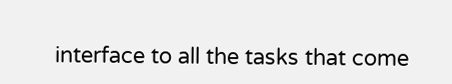interface to all the tasks that come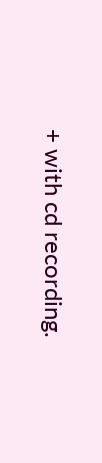+ with cd recording.